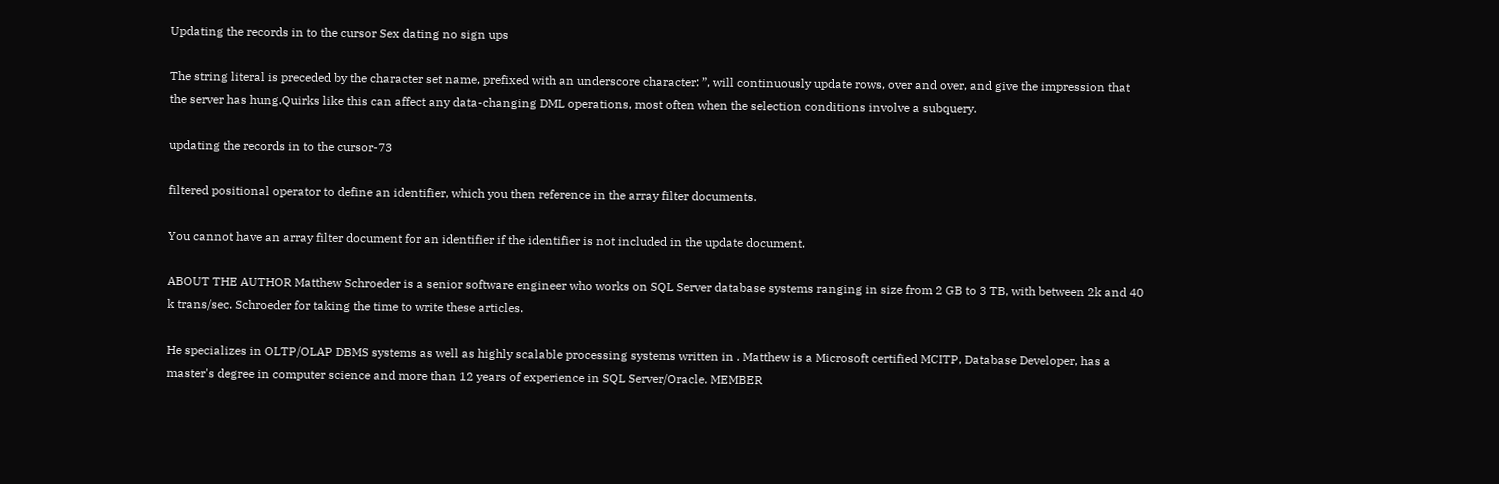Updating the records in to the cursor Sex dating no sign ups

The string literal is preceded by the character set name, prefixed with an underscore character: ”, will continuously update rows, over and over, and give the impression that the server has hung.Quirks like this can affect any data-changing DML operations, most often when the selection conditions involve a subquery.

updating the records in to the cursor-73

filtered positional operator to define an identifier, which you then reference in the array filter documents.

You cannot have an array filter document for an identifier if the identifier is not included in the update document.

ABOUT THE AUTHOR Matthew Schroeder is a senior software engineer who works on SQL Server database systems ranging in size from 2 GB to 3 TB, with between 2k and 40 k trans/sec. Schroeder for taking the time to write these articles.

He specializes in OLTP/OLAP DBMS systems as well as highly scalable processing systems written in . Matthew is a Microsoft certified MCITP, Database Developer, has a master's degree in computer science and more than 12 years of experience in SQL Server/Oracle. MEMBER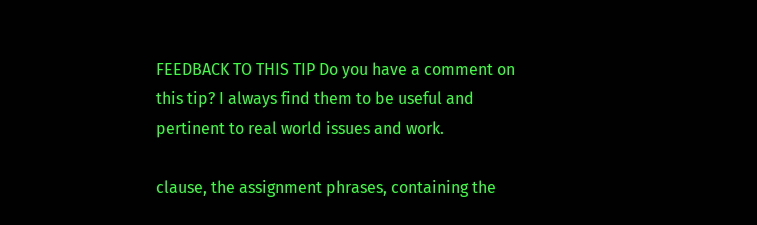FEEDBACK TO THIS TIP Do you have a comment on this tip? I always find them to be useful and pertinent to real world issues and work.

clause, the assignment phrases, containing the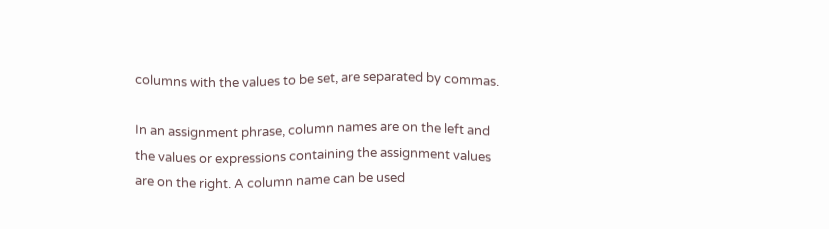columns with the values to be set, are separated by commas.

In an assignment phrase, column names are on the left and the values or expressions containing the assignment values are on the right. A column name can be used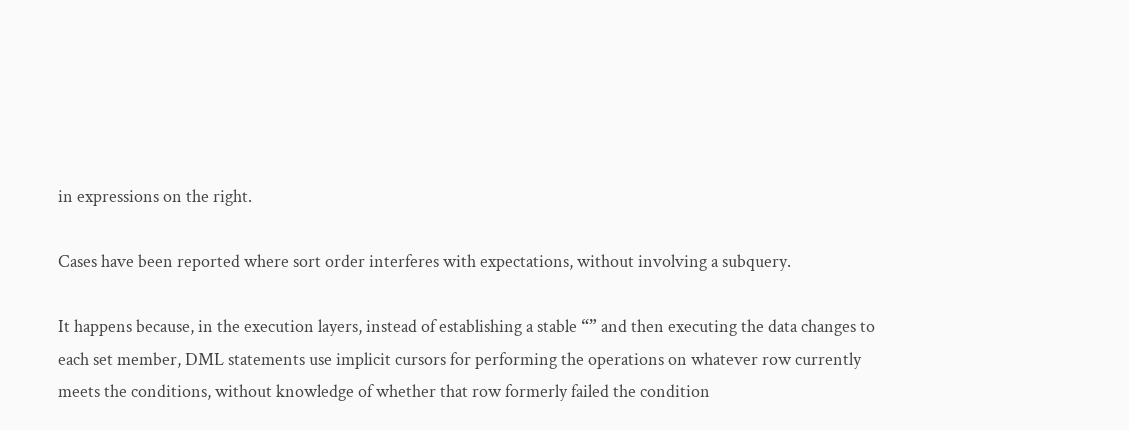in expressions on the right.

Cases have been reported where sort order interferes with expectations, without involving a subquery.

It happens because, in the execution layers, instead of establishing a stable “” and then executing the data changes to each set member, DML statements use implicit cursors for performing the operations on whatever row currently meets the conditions, without knowledge of whether that row formerly failed the condition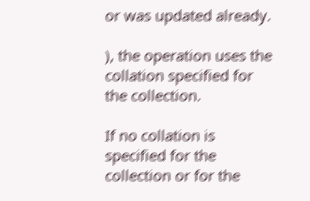or was updated already.

), the operation uses the collation specified for the collection.

If no collation is specified for the collection or for the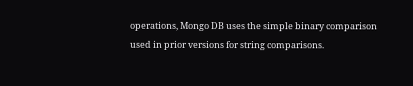operations, Mongo DB uses the simple binary comparison used in prior versions for string comparisons.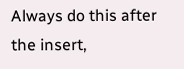Always do this after the insert,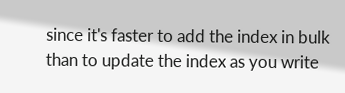since it's faster to add the index in bulk than to update the index as you write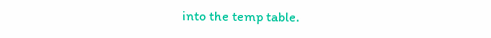into the temp table.